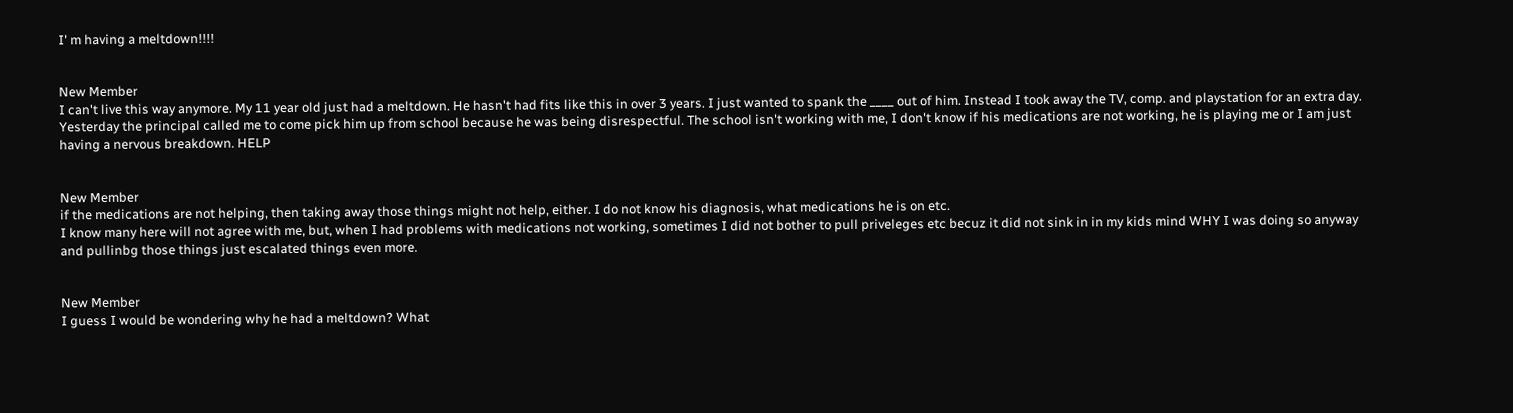I' m having a meltdown!!!!


New Member
I can't live this way anymore. My 11 year old just had a meltdown. He hasn't had fits like this in over 3 years. I just wanted to spank the ____ out of him. Instead I took away the TV, comp. and playstation for an extra day. Yesterday the principal called me to come pick him up from school because he was being disrespectful. The school isn't working with me, I don't know if his medications are not working, he is playing me or I am just having a nervous breakdown. HELP


New Member
if the medications are not helping, then taking away those things might not help, either. I do not know his diagnosis, what medications he is on etc.
I know many here will not agree with me, but, when I had problems with medications not working, sometimes I did not bother to pull priveleges etc becuz it did not sink in in my kids mind WHY I was doing so anyway and pullinbg those things just escalated things even more.


New Member
I guess I would be wondering why he had a meltdown? What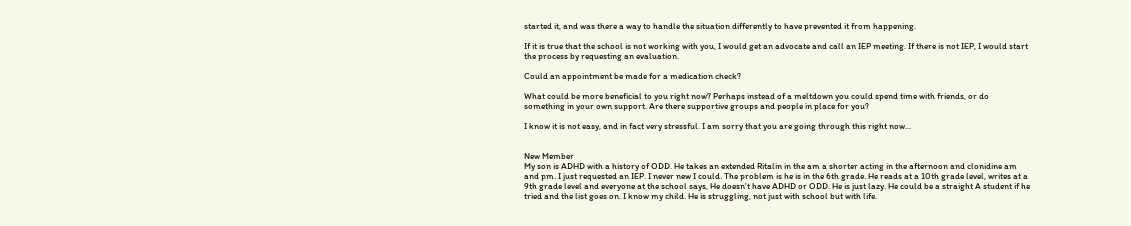started it, and was there a way to handle the situation differently to have prevented it from happening.

If it is true that the school is not working with you, I would get an advocate and call an IEP meeting. If there is not IEP, I would start the process by requesting an evaluation.

Could an appointment be made for a medication check?

What could be more beneficial to you right now? Perhaps instead of a meltdown you could spend time with friends, or do something in your own support. Are there supportive groups and people in place for you?

I know it is not easy, and in fact very stressful. I am sorry that you are going through this right now...


New Member
My son is ADHD with a history of ODD. He takes an extended Ritalin in the am a shorter acting in the afternoon and clonidine am and pm. I just requested an IEP. I never new I could. The problem is he is in the 6th grade. He reads at a 10th grade level, writes at a 9th grade level and everyone at the school says, He doesn't have ADHD or ODD. He is just lazy. He could be a straight A student if he tried and the list goes on. I know my child. He is struggling, not just with school but with life.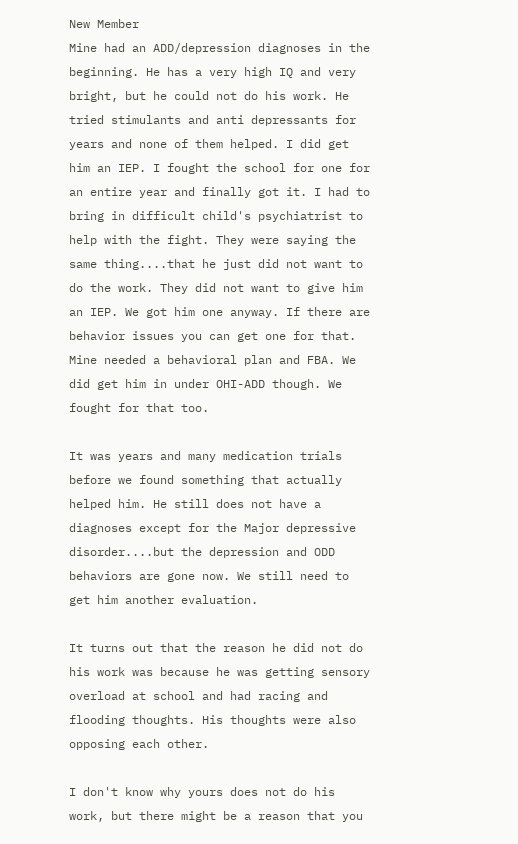New Member
Mine had an ADD/depression diagnoses in the beginning. He has a very high IQ and very bright, but he could not do his work. He tried stimulants and anti depressants for years and none of them helped. I did get him an IEP. I fought the school for one for an entire year and finally got it. I had to bring in difficult child's psychiatrist to help with the fight. They were saying the same thing....that he just did not want to do the work. They did not want to give him an IEP. We got him one anyway. If there are behavior issues you can get one for that. Mine needed a behavioral plan and FBA. We did get him in under OHI-ADD though. We fought for that too.

It was years and many medication trials before we found something that actually helped him. He still does not have a diagnoses except for the Major depressive disorder....but the depression and ODD behaviors are gone now. We still need to get him another evaluation.

It turns out that the reason he did not do his work was because he was getting sensory overload at school and had racing and flooding thoughts. His thoughts were also opposing each other.

I don't know why yours does not do his work, but there might be a reason that you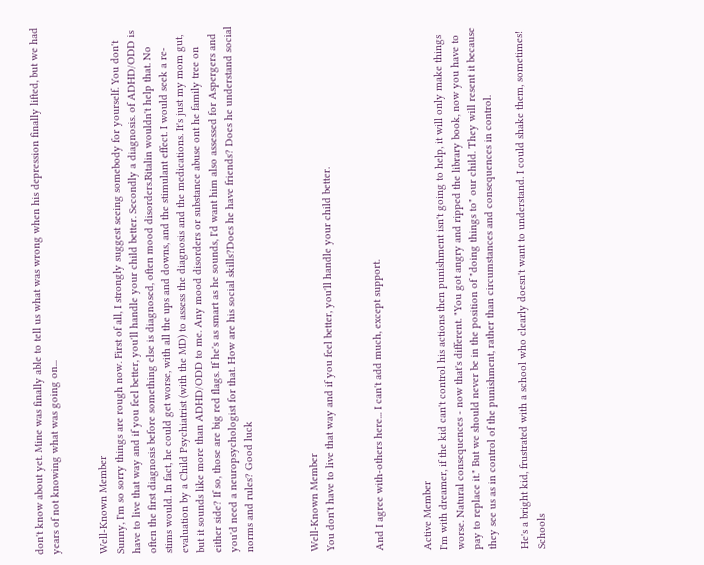don't know about yet. Mine was finally able to tell us what was wrong when his depression finally lifted, but we had years of not knowing what was going on...


Well-Known Member
Sunny, I'm so sorry things are rough now. First of all, I strongly suggest seeing somebody for yourself. You don't have to live that way and if you feel better, you'll handle your child better. Secondly a diagnosis. of ADHD/ODD is often the first diagnosis before something else is diagnosed, often mood disorders.Ritalin wouldn't help that. No stims would. In fact, he could get worse, with all the ups and downs, and the stimulant effect. I would seek a re-evaluation by a Child Psychiatrist (with the MD) to assess the diagnosis and the medications. It's just my mom gut, but it sounds like more than ADHD/ODD to me. Any mood disorders or substance abuse ont he family tree on either side? If so, those are big red flags. If he's as smart as he sounds, I'd want him also assessed for Aspergers and you'd need a neuropsychologist for that. How are his social skills?Does he have friends? Does he understand social norms and rules? Good luck



Well-Known Member
You don't have to live that way and if you feel better, you'll handle your child better.


And I agree with-others here... I can't add much, except support.


Active Member
I'm with dreamer, if the kid can't control his actions then punishment isn't going to help, it will only make things worse. Natural consequences - now that's different. "You got angry and ripped the library book, now you have to pay to replace it." But we should never be in the position of "doing things to" our child. They will resent it because they see us as in control of the punishment, rather than circumstances and consequences in control.

He's a bright kid, frustrated with a school who clearly doesn't want to understand. I could shake them, sometimes! Schools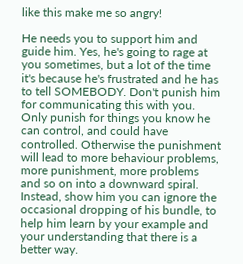like this make me so angry!

He needs you to support him and guide him. Yes, he's going to rage at you sometimes, but a lot of the time it's because he's frustrated and he has to tell SOMEBODY. Don't punish him for communicating this with you. Only punish for things you know he can control, and could have controlled. Otherwise the punishment will lead to more behaviour problems, more punishment, more problems and so on into a downward spiral. Instead, show him you can ignore the occasional dropping of his bundle, to help him learn by your example and your understanding that there is a better way.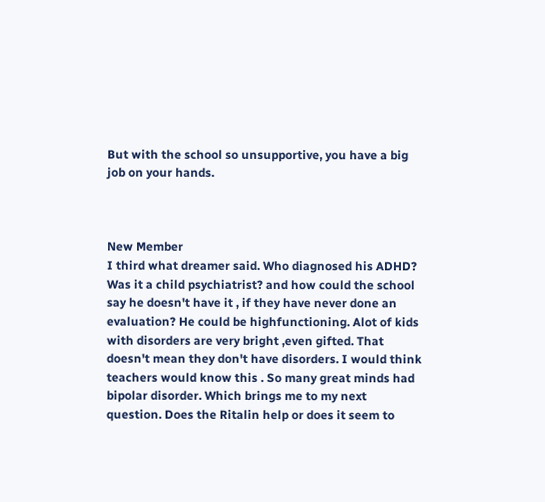But with the school so unsupportive, you have a big job on your hands.



New Member
I third what dreamer said. Who diagnosed his ADHD? Was it a child psychiatrist? and how could the school say he doesn't have it , if they have never done an evaluation? He could be highfunctioning. Alot of kids with disorders are very bright ,even gifted. That doesn't mean they don't have disorders. I would think teachers would know this . So many great minds had bipolar disorder. Which brings me to my next question. Does the Ritalin help or does it seem to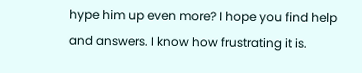hype him up even more? I hope you find help and answers. I know how frustrating it is.